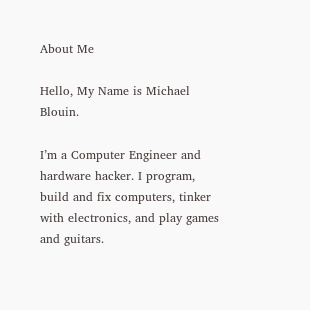About Me

Hello, My Name is Michael Blouin.

I’m a Computer Engineer and hardware hacker. I program, build and fix computers, tinker with electronics, and play games and guitars.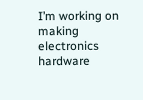I’m working on making electronics hardware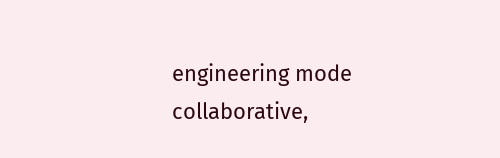engineering mode collaborative,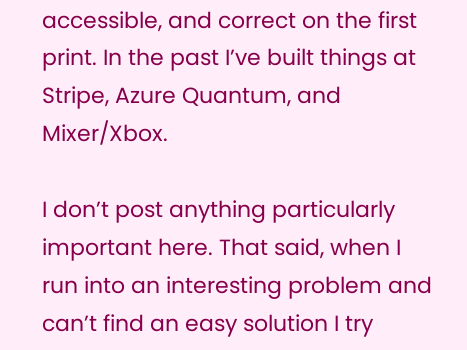accessible, and correct on the first print. In the past I’ve built things at Stripe, Azure Quantum, and Mixer/Xbox.

I don’t post anything particularly important here. That said, when I run into an interesting problem and can’t find an easy solution I try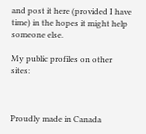and post it here (provided I have time) in the hopes it might help someone else.

My public profiles on other sites:



Proudly made in Canada